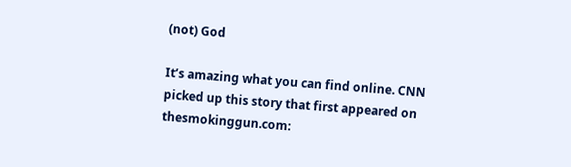(not) God

It’s amazing what you can find online. CNN picked up this story that first appeared on thesmokinggun.com: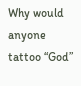Why would anyone tattoo “God”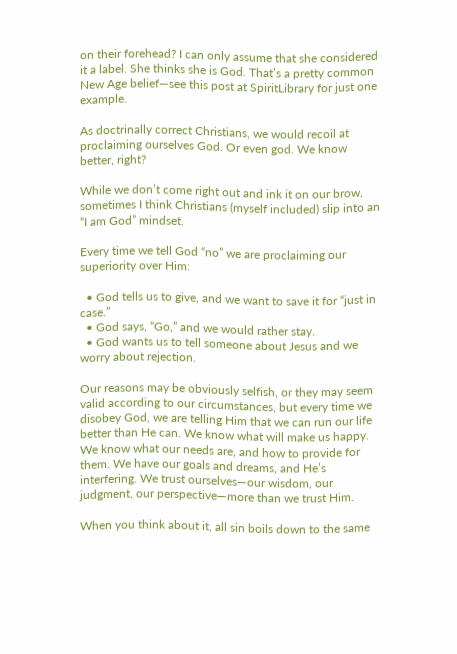on their forehead? I can only assume that she considered it a label. She thinks she is God. That’s a pretty common New Age belief—see this post at SpiritLibrary for just one example.

As doctrinally correct Christians, we would recoil at proclaiming ourselves God. Or even god. We know better, right?

While we don’t come right out and ink it on our brow, sometimes I think Christians (myself included) slip into an “I am God” mindset.

Every time we tell God “no” we are proclaiming our superiority over Him:

  • God tells us to give, and we want to save it for “just in case.”
  • God says, “Go,” and we would rather stay.
  • God wants us to tell someone about Jesus and we worry about rejection.

Our reasons may be obviously selfish, or they may seem valid according to our circumstances, but every time we disobey God, we are telling Him that we can run our life better than He can. We know what will make us happy. We know what our needs are, and how to provide for them. We have our goals and dreams, and He’s interfering. We trust ourselves—our wisdom, our judgment, our perspective—more than we trust Him.

When you think about it, all sin boils down to the same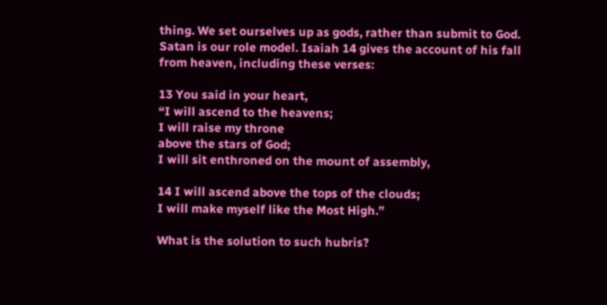thing. We set ourselves up as gods, rather than submit to God. Satan is our role model. Isaiah 14 gives the account of his fall from heaven, including these verses:

13 You said in your heart,
“I will ascend to the heavens;
I will raise my throne
above the stars of God;
I will sit enthroned on the mount of assembly,

14 I will ascend above the tops of the clouds;
I will make myself like the Most High.”

What is the solution to such hubris?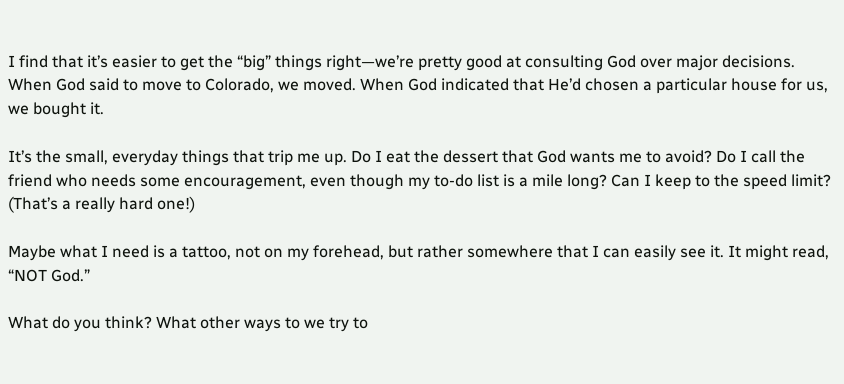I find that it’s easier to get the “big” things right—we’re pretty good at consulting God over major decisions. When God said to move to Colorado, we moved. When God indicated that He’d chosen a particular house for us, we bought it.

It’s the small, everyday things that trip me up. Do I eat the dessert that God wants me to avoid? Do I call the friend who needs some encouragement, even though my to-do list is a mile long? Can I keep to the speed limit? (That’s a really hard one!)

Maybe what I need is a tattoo, not on my forehead, but rather somewhere that I can easily see it. It might read, “NOT God.”

What do you think? What other ways to we try to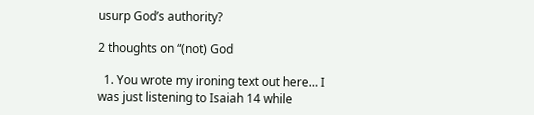usurp God’s authority?

2 thoughts on “(not) God

  1. You wrote my ironing text out here… I was just listening to Isaiah 14 while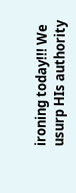ironing today!!! We usurp HIs authority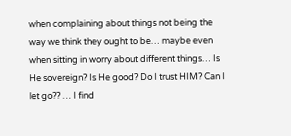when complaining about things not being the way we think they ought to be… maybe even when sitting in worry about different things… Is He sovereign? Is He good? Do I trust HIM? Can I let go?? … I find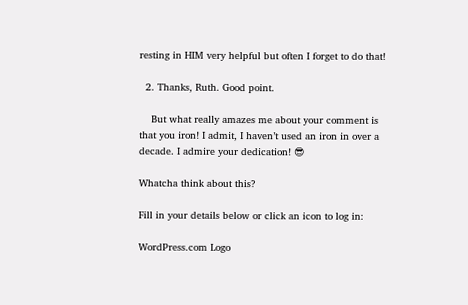resting in HIM very helpful but often I forget to do that!

  2. Thanks, Ruth. Good point.

    But what really amazes me about your comment is that you iron! I admit, I haven’t used an iron in over a decade. I admire your dedication! 😎

Whatcha think about this?

Fill in your details below or click an icon to log in:

WordPress.com Logo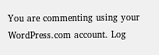You are commenting using your WordPress.com account. Log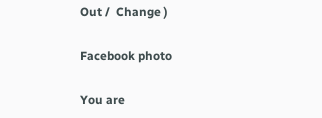Out /  Change )

Facebook photo

You are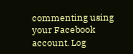commenting using your Facebook account. Log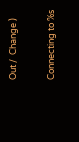Out /  Change )

Connecting to %s